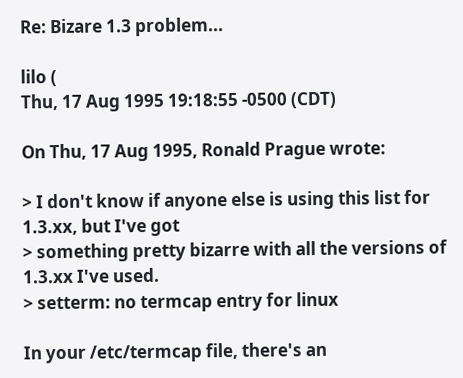Re: Bizare 1.3 problem...

lilo (
Thu, 17 Aug 1995 19:18:55 -0500 (CDT)

On Thu, 17 Aug 1995, Ronald Prague wrote:

> I don't know if anyone else is using this list for 1.3.xx, but I've got
> something pretty bizarre with all the versions of 1.3.xx I've used.
> setterm: no termcap entry for linux

In your /etc/termcap file, there's an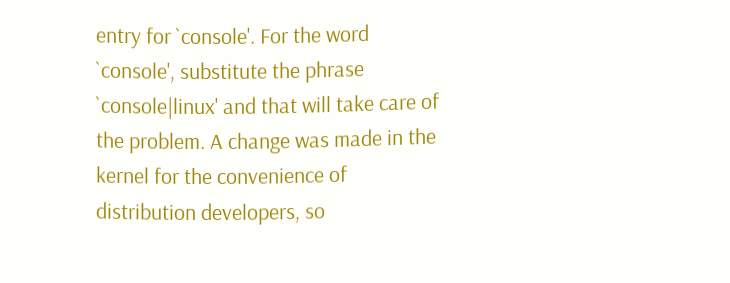entry for `console'. For the word
`console', substitute the phrase `console|linux' and that will take care of
the problem. A change was made in the kernel for the convenience of
distribution developers, so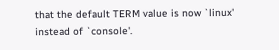that the default TERM value is now `linux'
instead of `console'.